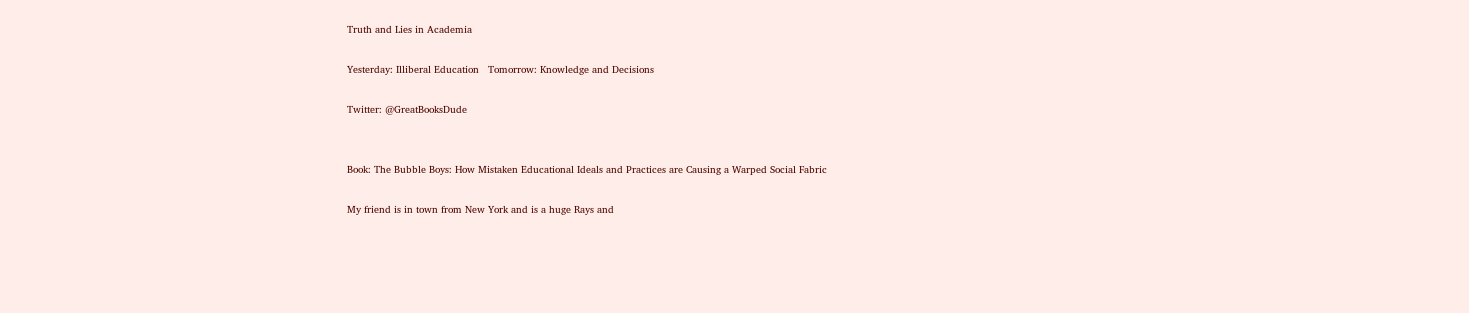Truth and Lies in Academia

Yesterday: Illiberal Education   Tomorrow: Knowledge and Decisions

Twitter: @GreatBooksDude


Book: The Bubble Boys: How Mistaken Educational Ideals and Practices are Causing a Warped Social Fabric

My friend is in town from New York and is a huge Rays and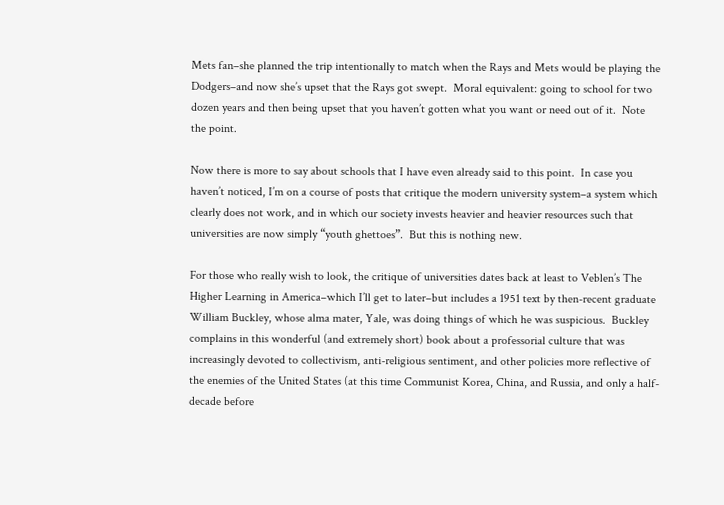Mets fan–she planned the trip intentionally to match when the Rays and Mets would be playing the Dodgers–and now she’s upset that the Rays got swept.  Moral equivalent: going to school for two dozen years and then being upset that you haven’t gotten what you want or need out of it.  Note the point.

Now there is more to say about schools that I have even already said to this point.  In case you haven’t noticed, I’m on a course of posts that critique the modern university system–a system which clearly does not work, and in which our society invests heavier and heavier resources such that universities are now simply “youth ghettoes”.  But this is nothing new.

For those who really wish to look, the critique of universities dates back at least to Veblen’s The Higher Learning in America–which I’ll get to later–but includes a 1951 text by then-recent graduate William Buckley, whose alma mater, Yale, was doing things of which he was suspicious.  Buckley complains in this wonderful (and extremely short) book about a professorial culture that was increasingly devoted to collectivism, anti-religious sentiment, and other policies more reflective of the enemies of the United States (at this time Communist Korea, China, and Russia, and only a half-decade before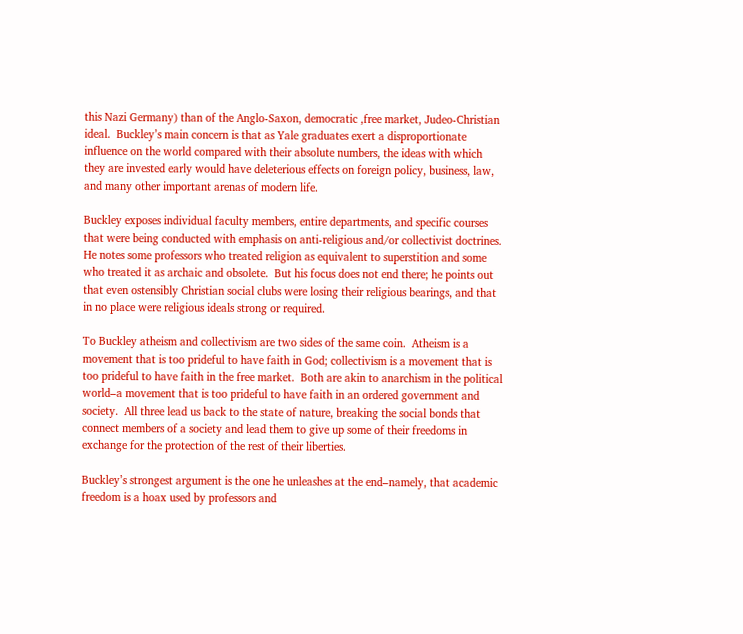this Nazi Germany) than of the Anglo-Saxon, democratic ,free market, Judeo-Christian ideal.  Buckley’s main concern is that as Yale graduates exert a disproportionate influence on the world compared with their absolute numbers, the ideas with which they are invested early would have deleterious effects on foreign policy, business, law, and many other important arenas of modern life.

Buckley exposes individual faculty members, entire departments, and specific courses that were being conducted with emphasis on anti-religious and/or collectivist doctrines.  He notes some professors who treated religion as equivalent to superstition and some who treated it as archaic and obsolete.  But his focus does not end there; he points out that even ostensibly Christian social clubs were losing their religious bearings, and that in no place were religious ideals strong or required.

To Buckley atheism and collectivism are two sides of the same coin.  Atheism is a movement that is too prideful to have faith in God; collectivism is a movement that is too prideful to have faith in the free market.  Both are akin to anarchism in the political world–a movement that is too prideful to have faith in an ordered government and society.  All three lead us back to the state of nature, breaking the social bonds that connect members of a society and lead them to give up some of their freedoms in exchange for the protection of the rest of their liberties.

Buckley’s strongest argument is the one he unleashes at the end–namely, that academic freedom is a hoax used by professors and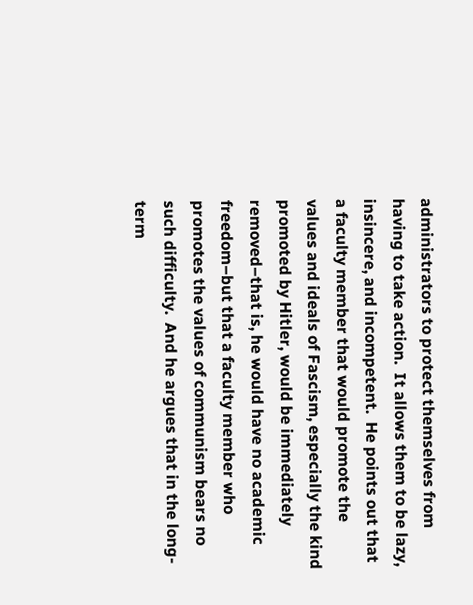administrators to protect themselves from having to take action.  It allows them to be lazy, insincere, and incompetent.  He points out that a faculty member that would promote the values and ideals of Fascism, especially the kind promoted by Hitler, would be immediately removed–that is, he would have no academic freedom–but that a faculty member who promotes the values of communism bears no such difficulty.  And he argues that in the long-term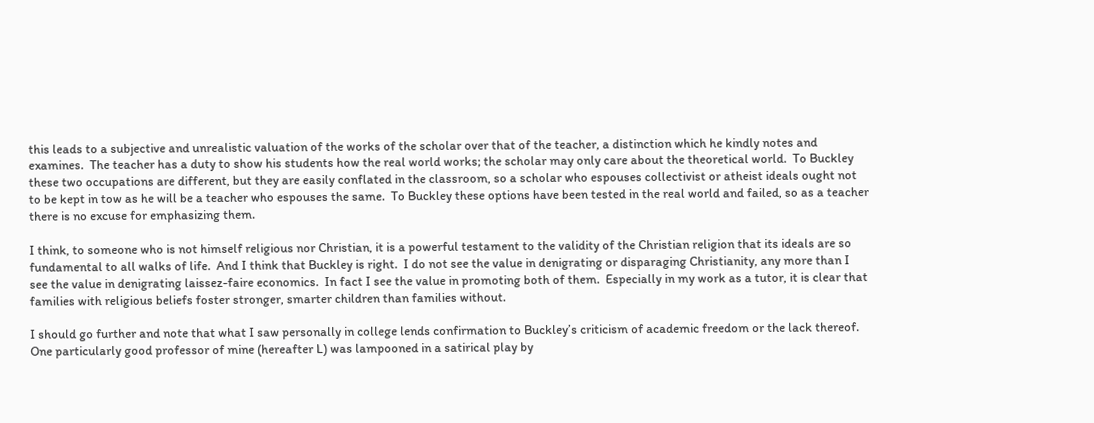this leads to a subjective and unrealistic valuation of the works of the scholar over that of the teacher, a distinction which he kindly notes and examines.  The teacher has a duty to show his students how the real world works; the scholar may only care about the theoretical world.  To Buckley these two occupations are different, but they are easily conflated in the classroom, so a scholar who espouses collectivist or atheist ideals ought not to be kept in tow as he will be a teacher who espouses the same.  To Buckley these options have been tested in the real world and failed, so as a teacher there is no excuse for emphasizing them.

I think, to someone who is not himself religious nor Christian, it is a powerful testament to the validity of the Christian religion that its ideals are so fundamental to all walks of life.  And I think that Buckley is right.  I do not see the value in denigrating or disparaging Christianity, any more than I see the value in denigrating laissez-faire economics.  In fact I see the value in promoting both of them.  Especially in my work as a tutor, it is clear that families with religious beliefs foster stronger, smarter children than families without.

I should go further and note that what I saw personally in college lends confirmation to Buckley’s criticism of academic freedom or the lack thereof.  One particularly good professor of mine (hereafter L) was lampooned in a satirical play by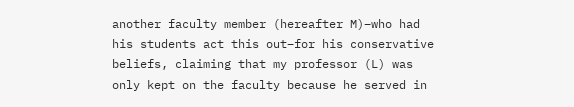another faculty member (hereafter M)–who had his students act this out–for his conservative beliefs, claiming that my professor (L) was only kept on the faculty because he served in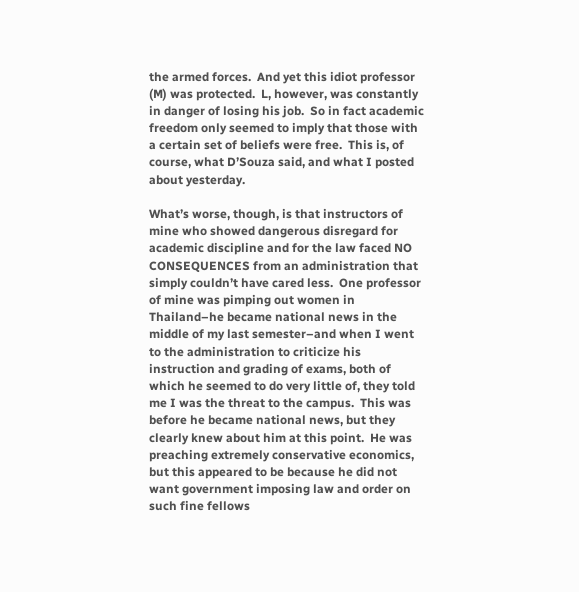the armed forces.  And yet this idiot professor (M) was protected.  L, however, was constantly in danger of losing his job.  So in fact academic freedom only seemed to imply that those with a certain set of beliefs were free.  This is, of course, what D’Souza said, and what I posted about yesterday.

What’s worse, though, is that instructors of mine who showed dangerous disregard for academic discipline and for the law faced NO CONSEQUENCES from an administration that simply couldn’t have cared less.  One professor of mine was pimping out women in Thailand–he became national news in the middle of my last semester–and when I went to the administration to criticize his instruction and grading of exams, both of which he seemed to do very little of, they told me I was the threat to the campus.  This was before he became national news, but they clearly knew about him at this point.  He was preaching extremely conservative economics, but this appeared to be because he did not want government imposing law and order on such fine fellows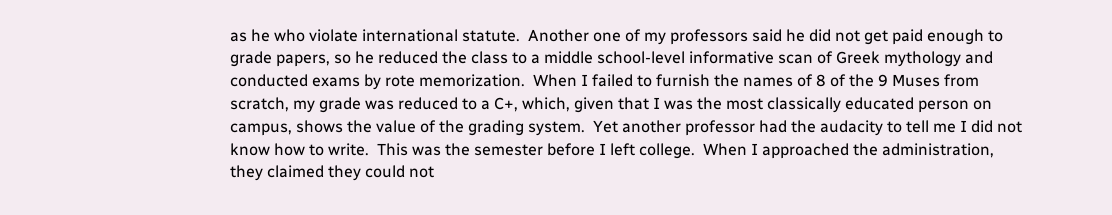as he who violate international statute.  Another one of my professors said he did not get paid enough to grade papers, so he reduced the class to a middle school-level informative scan of Greek mythology and  conducted exams by rote memorization.  When I failed to furnish the names of 8 of the 9 Muses from scratch, my grade was reduced to a C+, which, given that I was the most classically educated person on campus, shows the value of the grading system.  Yet another professor had the audacity to tell me I did not know how to write.  This was the semester before I left college.  When I approached the administration, they claimed they could not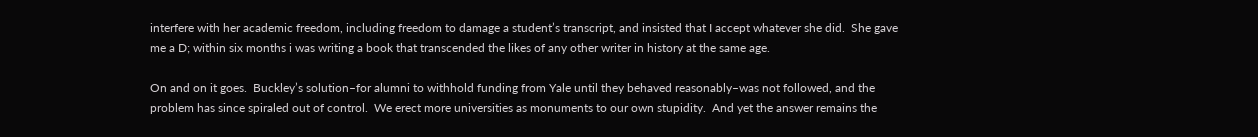interfere with her academic freedom, including freedom to damage a student’s transcript, and insisted that I accept whatever she did.  She gave me a D; within six months i was writing a book that transcended the likes of any other writer in history at the same age.

On and on it goes.  Buckley’s solution–for alumni to withhold funding from Yale until they behaved reasonably–was not followed, and the problem has since spiraled out of control.  We erect more universities as monuments to our own stupidity.  And yet the answer remains the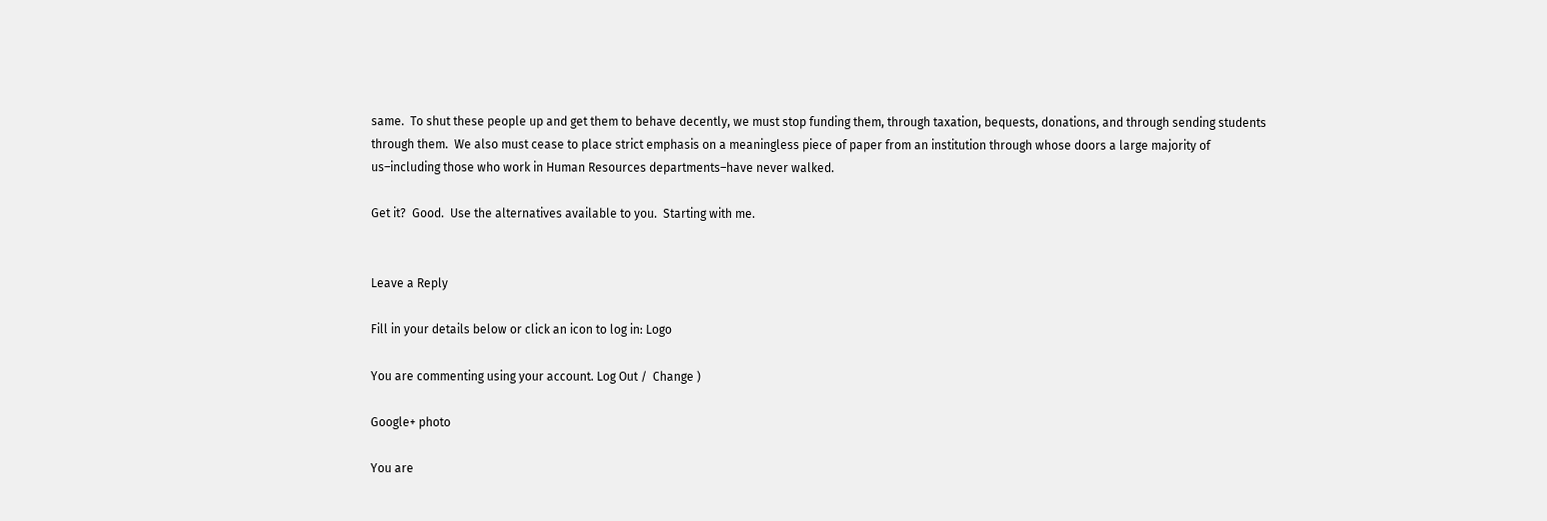same.  To shut these people up and get them to behave decently, we must stop funding them, through taxation, bequests, donations, and through sending students through them.  We also must cease to place strict emphasis on a meaningless piece of paper from an institution through whose doors a large majority of us–including those who work in Human Resources departments–have never walked.

Get it?  Good.  Use the alternatives available to you.  Starting with me.


Leave a Reply

Fill in your details below or click an icon to log in: Logo

You are commenting using your account. Log Out /  Change )

Google+ photo

You are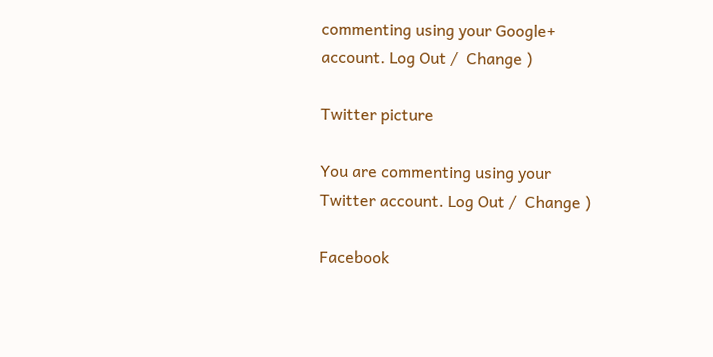commenting using your Google+ account. Log Out /  Change )

Twitter picture

You are commenting using your Twitter account. Log Out /  Change )

Facebook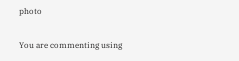photo

You are commenting using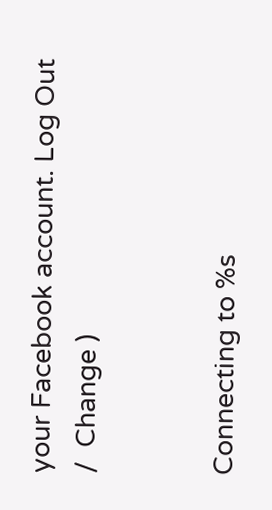your Facebook account. Log Out /  Change )


Connecting to %s